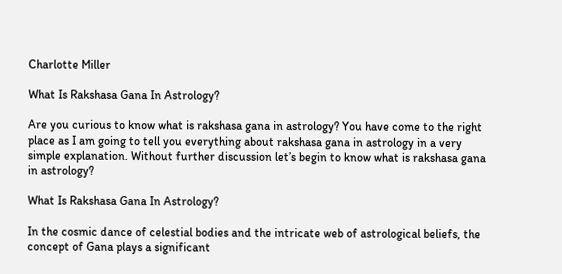Charlotte Miller

What Is Rakshasa Gana In Astrology?

Are you curious to know what is rakshasa gana in astrology? You have come to the right place as I am going to tell you everything about rakshasa gana in astrology in a very simple explanation. Without further discussion let’s begin to know what is rakshasa gana in astrology?

What Is Rakshasa Gana In Astrology?

In the cosmic dance of celestial bodies and the intricate web of astrological beliefs, the concept of Gana plays a significant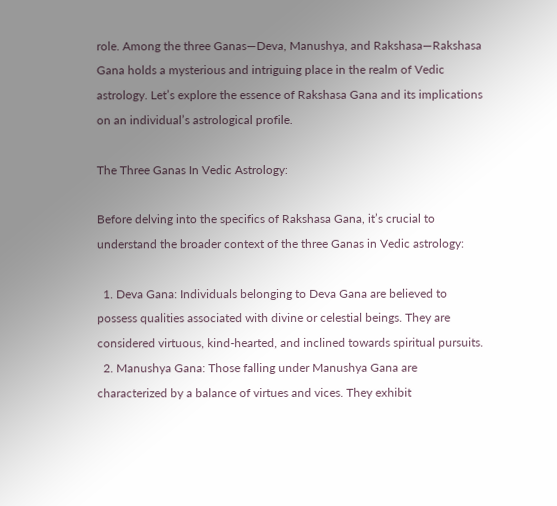role. Among the three Ganas—Deva, Manushya, and Rakshasa—Rakshasa Gana holds a mysterious and intriguing place in the realm of Vedic astrology. Let’s explore the essence of Rakshasa Gana and its implications on an individual’s astrological profile.

The Three Ganas In Vedic Astrology:

Before delving into the specifics of Rakshasa Gana, it’s crucial to understand the broader context of the three Ganas in Vedic astrology:

  1. Deva Gana: Individuals belonging to Deva Gana are believed to possess qualities associated with divine or celestial beings. They are considered virtuous, kind-hearted, and inclined towards spiritual pursuits.
  2. Manushya Gana: Those falling under Manushya Gana are characterized by a balance of virtues and vices. They exhibit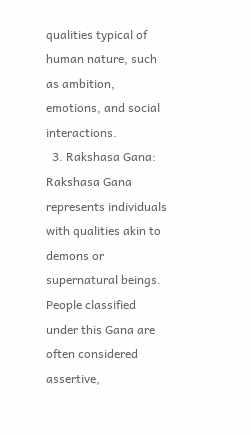qualities typical of human nature, such as ambition, emotions, and social interactions.
  3. Rakshasa Gana: Rakshasa Gana represents individuals with qualities akin to demons or supernatural beings. People classified under this Gana are often considered assertive,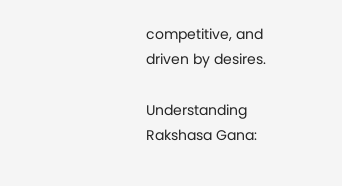competitive, and driven by desires.

Understanding Rakshasa Gana: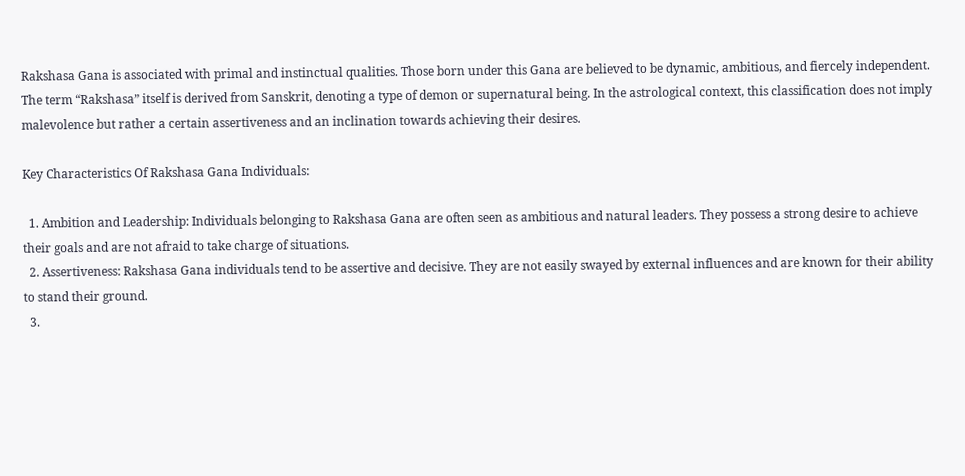Rakshasa Gana is associated with primal and instinctual qualities. Those born under this Gana are believed to be dynamic, ambitious, and fiercely independent. The term “Rakshasa” itself is derived from Sanskrit, denoting a type of demon or supernatural being. In the astrological context, this classification does not imply malevolence but rather a certain assertiveness and an inclination towards achieving their desires.

Key Characteristics Of Rakshasa Gana Individuals:

  1. Ambition and Leadership: Individuals belonging to Rakshasa Gana are often seen as ambitious and natural leaders. They possess a strong desire to achieve their goals and are not afraid to take charge of situations.
  2. Assertiveness: Rakshasa Gana individuals tend to be assertive and decisive. They are not easily swayed by external influences and are known for their ability to stand their ground.
  3.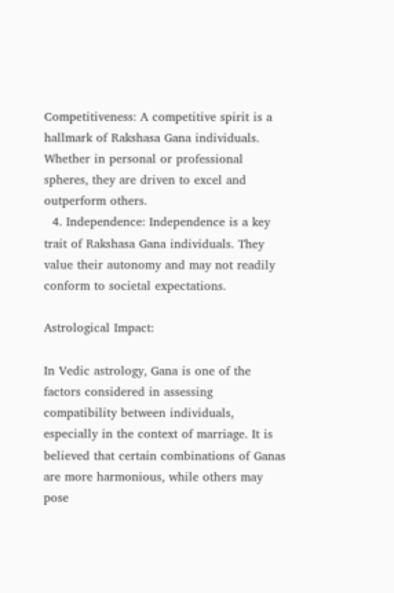Competitiveness: A competitive spirit is a hallmark of Rakshasa Gana individuals. Whether in personal or professional spheres, they are driven to excel and outperform others.
  4. Independence: Independence is a key trait of Rakshasa Gana individuals. They value their autonomy and may not readily conform to societal expectations.

Astrological Impact:

In Vedic astrology, Gana is one of the factors considered in assessing compatibility between individuals, especially in the context of marriage. It is believed that certain combinations of Ganas are more harmonious, while others may pose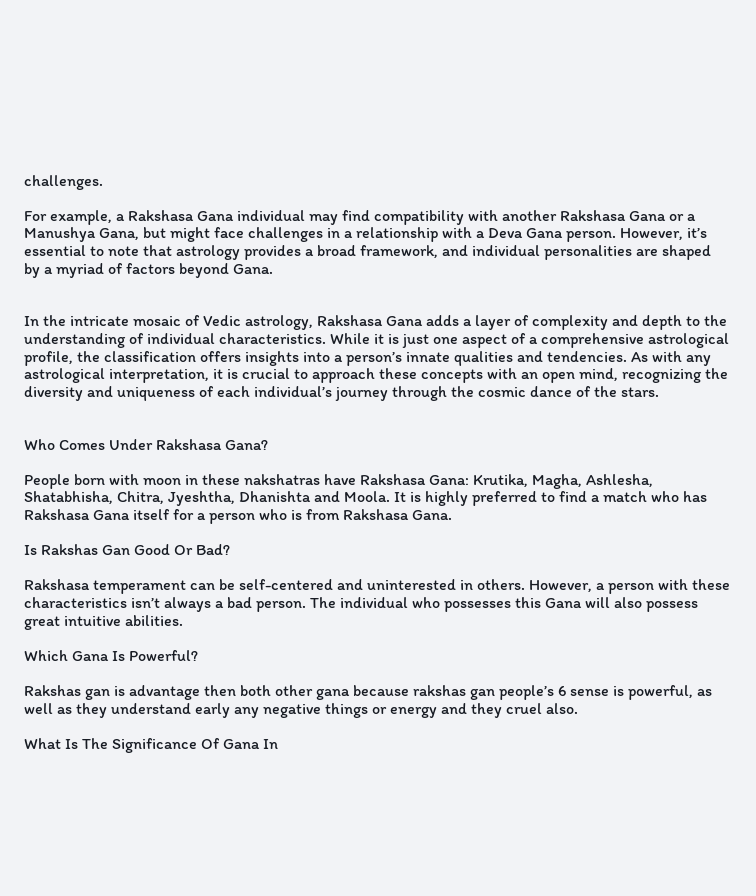challenges.

For example, a Rakshasa Gana individual may find compatibility with another Rakshasa Gana or a Manushya Gana, but might face challenges in a relationship with a Deva Gana person. However, it’s essential to note that astrology provides a broad framework, and individual personalities are shaped by a myriad of factors beyond Gana.


In the intricate mosaic of Vedic astrology, Rakshasa Gana adds a layer of complexity and depth to the understanding of individual characteristics. While it is just one aspect of a comprehensive astrological profile, the classification offers insights into a person’s innate qualities and tendencies. As with any astrological interpretation, it is crucial to approach these concepts with an open mind, recognizing the diversity and uniqueness of each individual’s journey through the cosmic dance of the stars.


Who Comes Under Rakshasa Gana?

People born with moon in these nakshatras have Rakshasa Gana: Krutika, Magha, Ashlesha, Shatabhisha, Chitra, Jyeshtha, Dhanishta and Moola. It is highly preferred to find a match who has Rakshasa Gana itself for a person who is from Rakshasa Gana.

Is Rakshas Gan Good Or Bad?

Rakshasa temperament can be self-centered and uninterested in others. However, a person with these characteristics isn’t always a bad person. The individual who possesses this Gana will also possess great intuitive abilities.

Which Gana Is Powerful?

Rakshas gan is advantage then both other gana because rakshas gan people’s 6 sense is powerful, as well as they understand early any negative things or energy and they cruel also.

What Is The Significance Of Gana In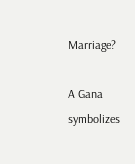Marriage?

A Gana symbolizes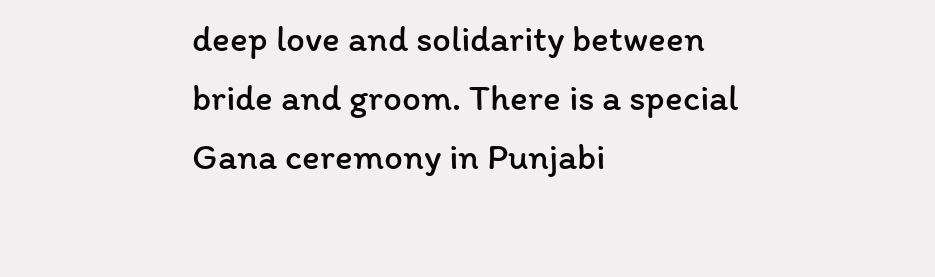deep love and solidarity between bride and groom. There is a special Gana ceremony in Punjabi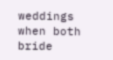weddings when both bride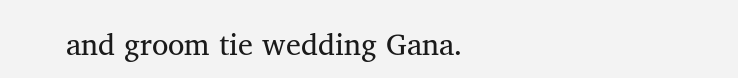and groom tie wedding Gana.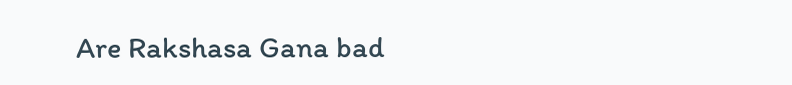Are Rakshasa Gana bad